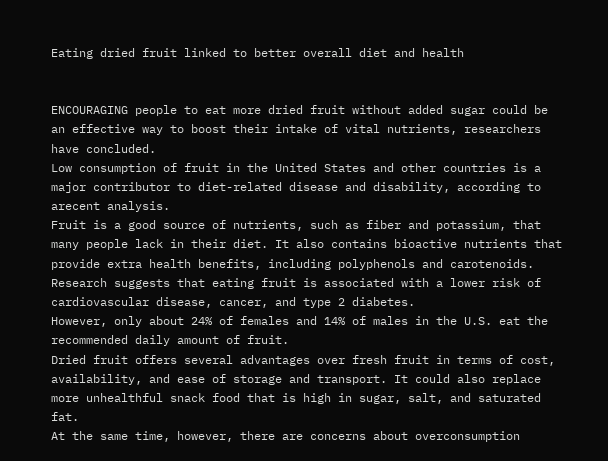Eating dried fruit linked to better overall diet and health


ENCOURAGING people to eat more dried fruit without added sugar could be an effective way to boost their intake of vital nutrients, researchers have concluded.
Low consumption of fruit in the United States and other countries is a major contributor to diet-related disease and disability, according to arecent analysis.
Fruit is a good source of nutrients, such as fiber and potassium, that many people lack in their diet. It also contains bioactive nutrients that provide extra health benefits, including polyphenols and carotenoids.
Research suggests that eating fruit is associated with a lower risk of cardiovascular disease, cancer, and type 2 diabetes.
However, only about 24% of females and 14% of males in the U.S. eat the recommended daily amount of fruit.
Dried fruit offers several advantages over fresh fruit in terms of cost, availability, and ease of storage and transport. It could also replace more unhealthful snack food that is high in sugar, salt, and saturated fat.
At the same time, however, there are concerns about overconsumption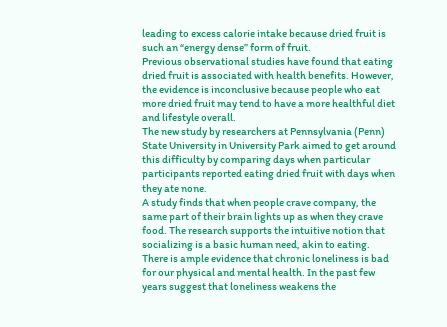leading to excess calorie intake because dried fruit is such an “energy dense” form of fruit.
Previous observational studies have found that eating dried fruit is associated with health benefits. However, the evidence is inconclusive because people who eat more dried fruit may tend to have a more healthful diet and lifestyle overall.
The new study by researchers at Pennsylvania (Penn) State University in University Park aimed to get around this difficulty by comparing days when particular participants reported eating dried fruit with days when they ate none.
A study finds that when people crave company, the same part of their brain lights up as when they crave food. The research supports the intuitive notion that socializing is a basic human need, akin to eating.
There is ample evidence that chronic loneliness is bad for our physical and mental health. In the past few years suggest that loneliness weakens the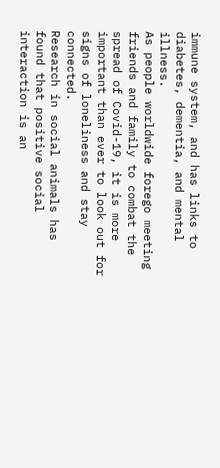immune system, and has links to diabetes, dementia, and mental illness.
As people worldwide forego meeting friends and family to combat the spread of Covid-19, it is more important than ever to look out for signs of loneliness and stay connected.
Research in social animals has found that positive social interaction is an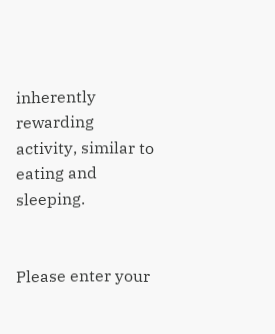inherently rewarding activity, similar to eating and sleeping.


Please enter your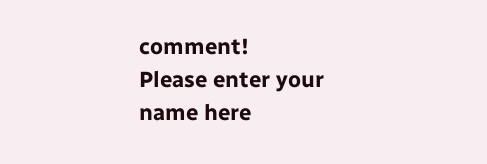comment!
Please enter your name here